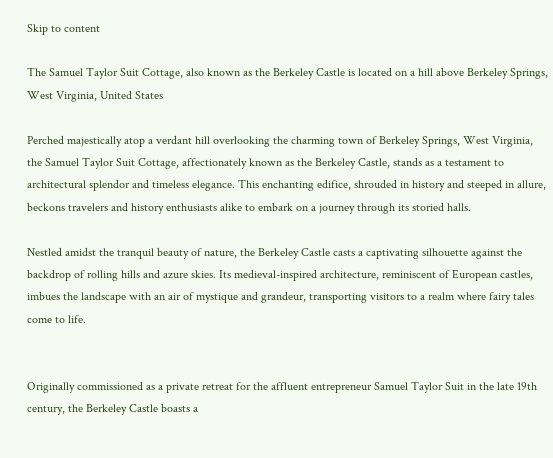Skip to content

The Samuel Taylor Suit Cottage, also known as the Berkeley Castle is located on a hill above Berkeley Springs, West Virginia, United States

Perched majestically atop a verdant hill overlooking the charming town of Berkeley Springs, West Virginia, the Samuel Taylor Suit Cottage, affectionately known as the Berkeley Castle, stands as a testament to architectural splendor and timeless elegance. This enchanting edifice, shrouded in history and steeped in allure, beckons travelers and history enthusiasts alike to embark on a journey through its storied halls.

Nestled amidst the tranquil beauty of nature, the Berkeley Castle casts a captivating silhouette against the backdrop of rolling hills and azure skies. Its medieval-inspired architecture, reminiscent of European castles, imbues the landscape with an air of mystique and grandeur, transporting visitors to a realm where fairy tales come to life.


Originally commissioned as a private retreat for the affluent entrepreneur Samuel Taylor Suit in the late 19th century, the Berkeley Castle boasts a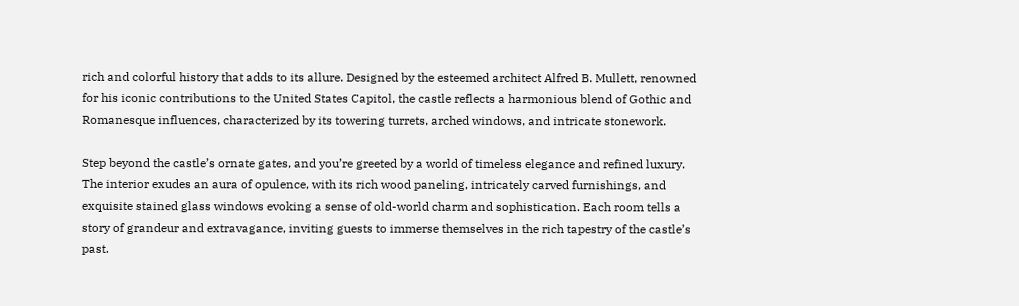rich and colorful history that adds to its allure. Designed by the esteemed architect Alfred B. Mullett, renowned for his iconic contributions to the United States Capitol, the castle reflects a harmonious blend of Gothic and Romanesque influences, characterized by its towering turrets, arched windows, and intricate stonework.

Step beyond the castle’s ornate gates, and you’re greeted by a world of timeless elegance and refined luxury. The interior exudes an aura of opulence, with its rich wood paneling, intricately carved furnishings, and exquisite stained glass windows evoking a sense of old-world charm and sophistication. Each room tells a story of grandeur and extravagance, inviting guests to immerse themselves in the rich tapestry of the castle’s past.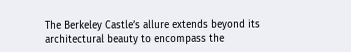The Berkeley Castle’s allure extends beyond its architectural beauty to encompass the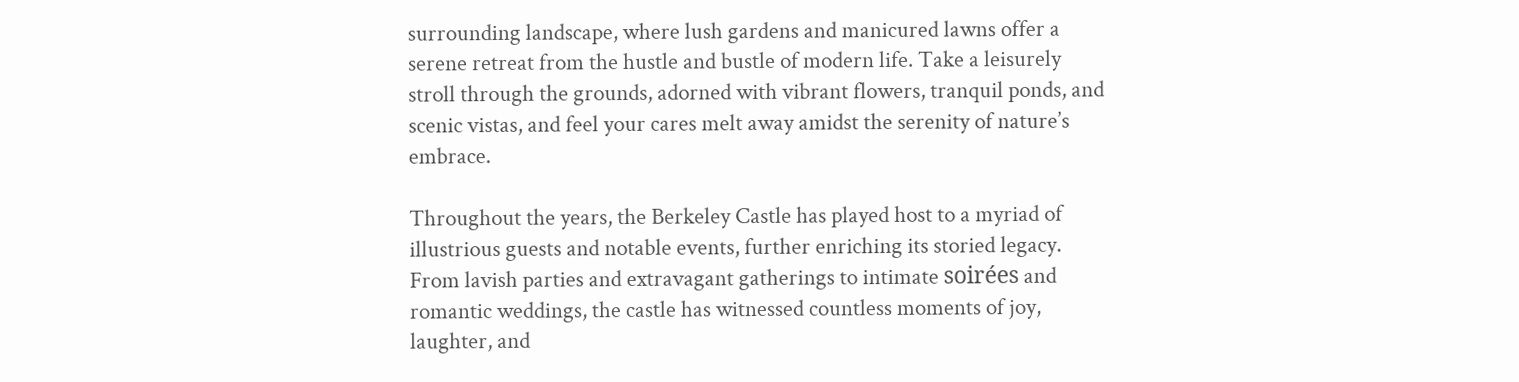surrounding landscape, where lush gardens and manicured lawns offer a serene retreat from the hustle and bustle of modern life. Take a leisurely stroll through the grounds, adorned with vibrant flowers, tranquil ponds, and scenic vistas, and feel your cares melt away amidst the serenity of nature’s embrace.

Throughout the years, the Berkeley Castle has played host to a myriad of illustrious guests and notable events, further enriching its storied legacy. From lavish parties and extravagant gatherings to intimate soirées and romantic weddings, the castle has witnessed countless moments of joy, laughter, and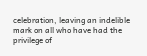celebration, leaving an indelible mark on all who have had the privilege of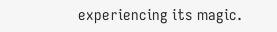experiencing its magic.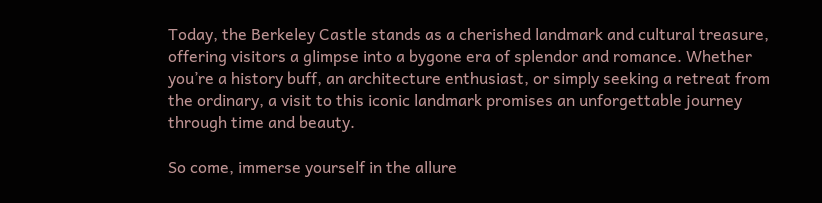Today, the Berkeley Castle stands as a cherished landmark and cultural treasure, offering visitors a glimpse into a bygone era of splendor and romance. Whether you’re a history buff, an architecture enthusiast, or simply seeking a retreat from the ordinary, a visit to this iconic landmark promises an unforgettable journey through time and beauty.

So come, immerse yourself in the allure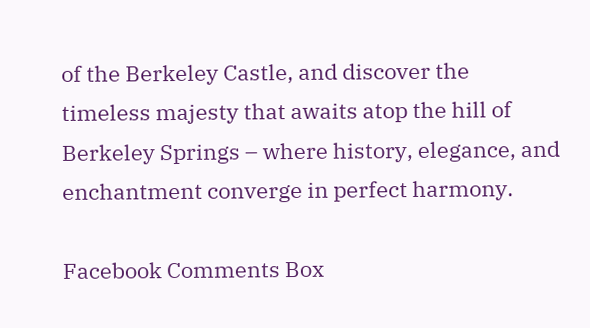of the Berkeley Castle, and discover the timeless majesty that awaits atop the hill of Berkeley Springs – where history, elegance, and enchantment converge in perfect harmony.

Facebook Comments Box